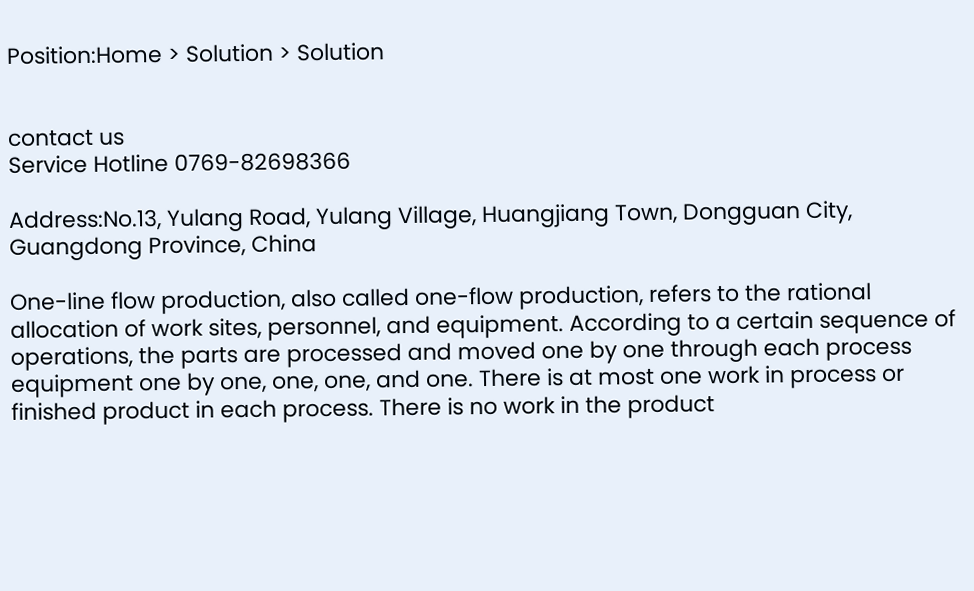Position:Home > Solution > Solution


contact us
Service Hotline 0769-82698366

Address:No.13, Yulang Road, Yulang Village, Huangjiang Town, Dongguan City, Guangdong Province, China

One-line flow production, also called one-flow production, refers to the rational allocation of work sites, personnel, and equipment. According to a certain sequence of operations, the parts are processed and moved one by one through each process equipment one by one, one, one, and one. There is at most one work in process or finished product in each process. There is no work in the product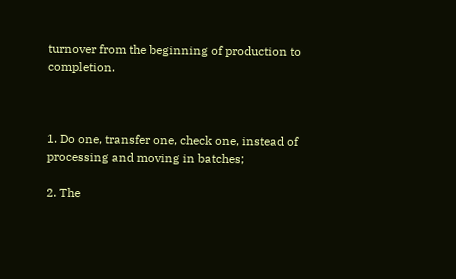turnover from the beginning of production to completion.



1. Do one, transfer one, check one, instead of processing and moving in batches;

2. The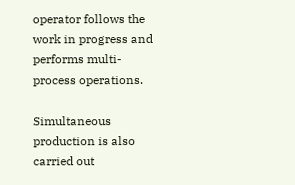operator follows the work in progress and performs multi-process operations.

Simultaneous production is also carried out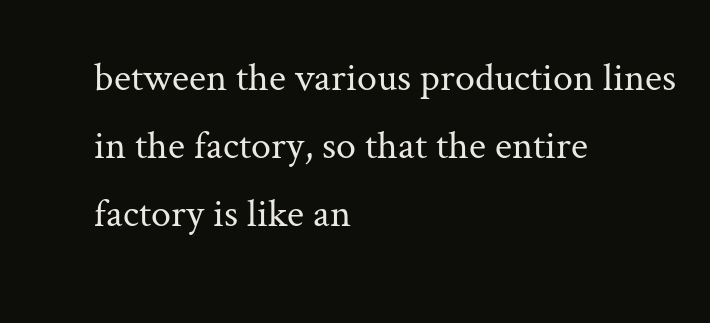between the various production lines in the factory, so that the entire factory is like an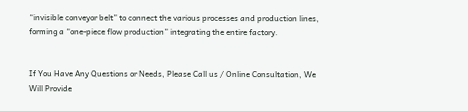“invisible conveyor belt” to connect the various processes and production lines, forming a “one-piece flow production” integrating the entire factory.


If You Have Any Questions or Needs, Please Call us / Online Consultation, We Will Provide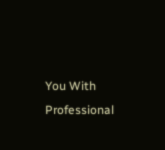You With Professional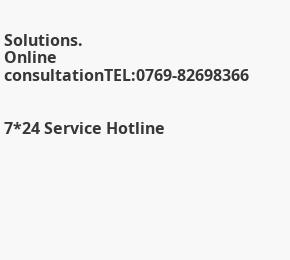Solutions.
Online consultationTEL:0769-82698366


7*24 Service Hotline